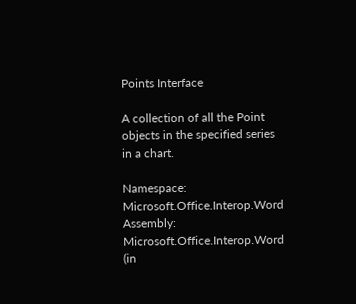Points Interface

A collection of all the Point objects in the specified series in a chart.

Namespace:  Microsoft.Office.Interop.Word
Assembly:  Microsoft.Office.Interop.Word (in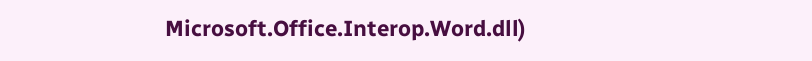Microsoft.Office.Interop.Word.dll)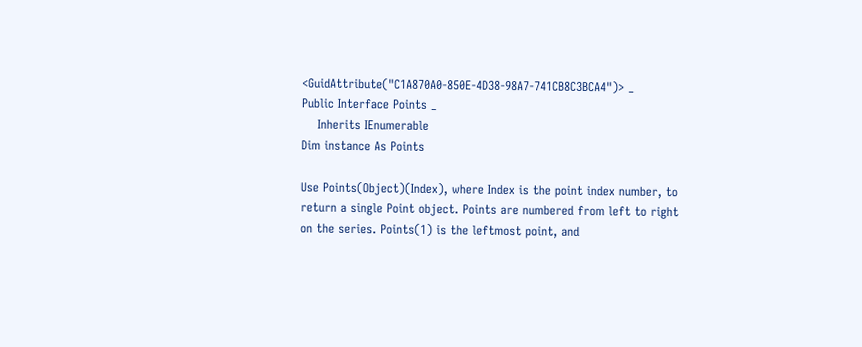<GuidAttribute("C1A870A0-850E-4D38-98A7-741CB8C3BCA4")> _
Public Interface Points _
    Inherits IEnumerable
Dim instance As Points

Use Points(Object)(Index), where Index is the point index number, to return a single Point object. Points are numbered from left to right on the series. Points(1) is the leftmost point, and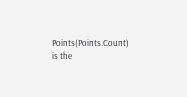Points(Points.Count) is the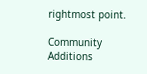rightmost point.

Community Additions